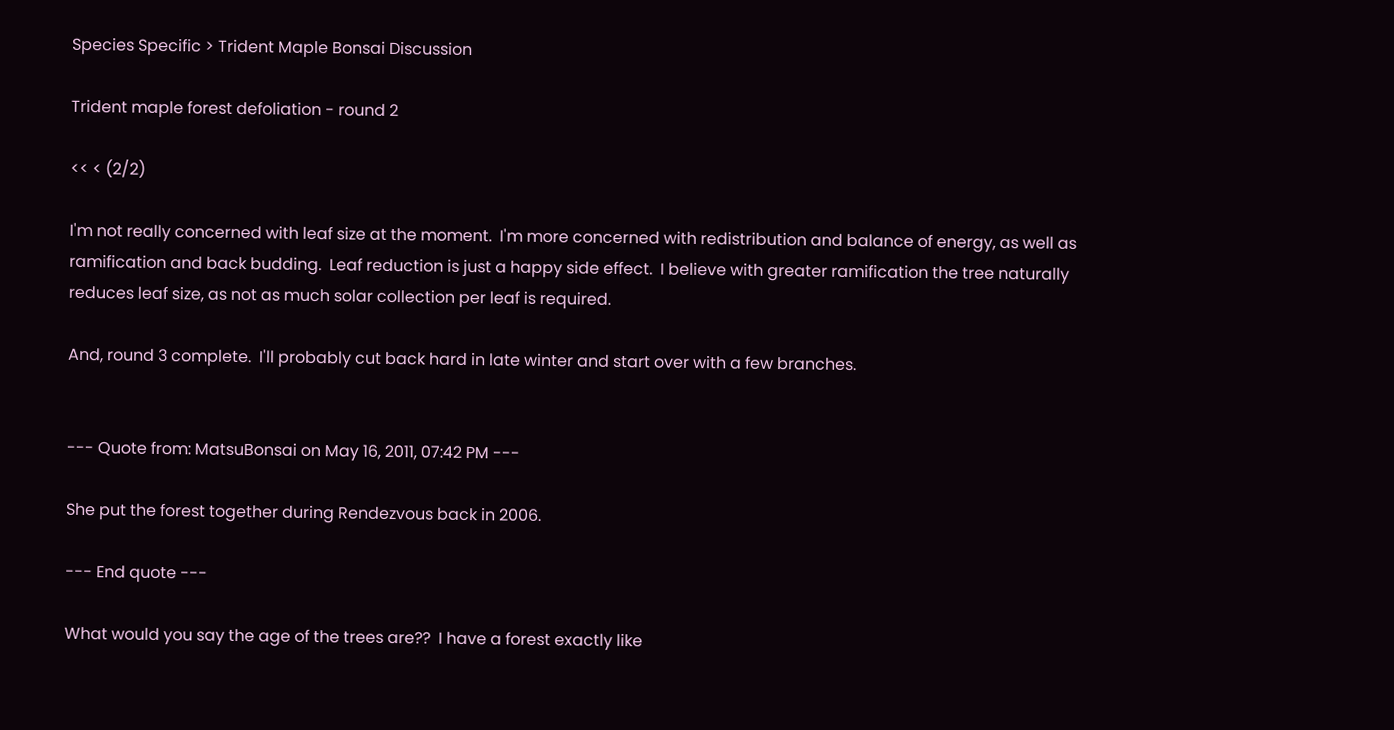Species Specific > Trident Maple Bonsai Discussion

Trident maple forest defoliation - round 2

<< < (2/2)

I'm not really concerned with leaf size at the moment.  I'm more concerned with redistribution and balance of energy, as well as ramification and back budding.  Leaf reduction is just a happy side effect.  I believe with greater ramification the tree naturally reduces leaf size, as not as much solar collection per leaf is required.

And, round 3 complete.  I'll probably cut back hard in late winter and start over with a few branches.


--- Quote from: MatsuBonsai on May 16, 2011, 07:42 PM ---

She put the forest together during Rendezvous back in 2006.

--- End quote ---

What would you say the age of the trees are??  I have a forest exactly like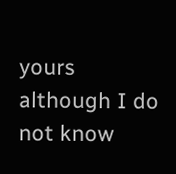yours although I do not know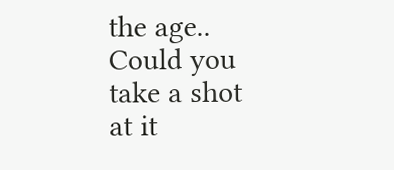the age..  Could you take a shot at it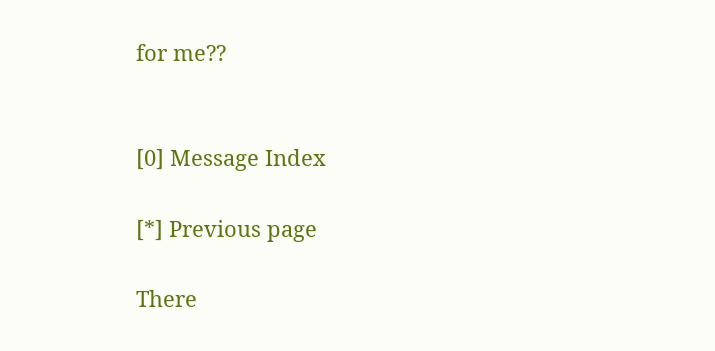for me??


[0] Message Index

[*] Previous page

There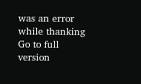was an error while thanking
Go to full version